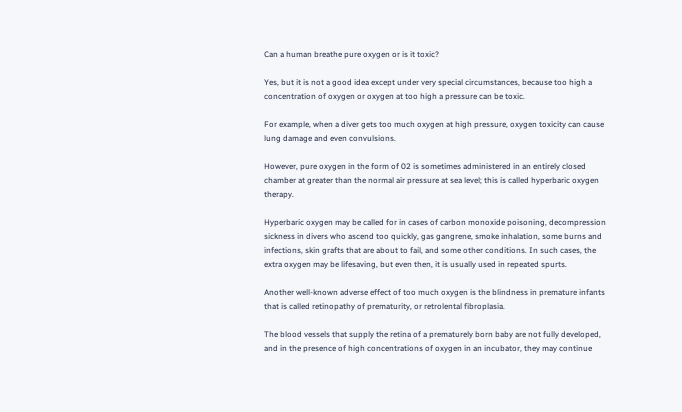Can a human breathe pure oxygen or is it toxic?

Yes, but it is not a good idea except under very special circumstances, because too high a concentration of oxygen or oxygen at too high a pressure can be toxic.

For example, when a diver gets too much oxygen at high pressure, oxygen toxicity can cause lung damage and even convulsions.

However, pure oxygen in the form of 02 is sometimes administered in an entirely closed chamber at greater than the normal air pressure at sea level; this is called hyperbaric oxygen therapy.

Hyperbaric oxygen may be called for in cases of carbon monoxide poisoning, decompression sickness in divers who ascend too quickly, gas gangrene, smoke inhalation, some burns and infections, skin grafts that are about to fail, and some other conditions. In such cases, the extra oxygen may be lifesaving, but even then, it is usually used in repeated spurts.

Another well-known adverse effect of too much oxygen is the blindness in premature infants that is called retinopathy of prematurity, or retrolental fibroplasia.

The blood vessels that supply the retina of a prematurely born baby are not fully developed, and in the presence of high concentrations of oxygen in an incubator, they may continue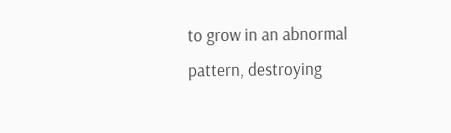to grow in an abnormal pattern, destroying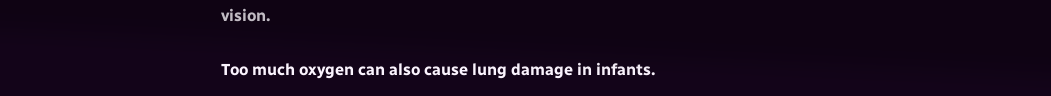vision.

Too much oxygen can also cause lung damage in infants.